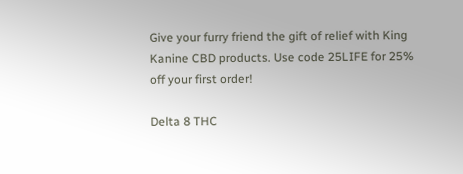Give your furry friend the gift of relief with King Kanine CBD products. Use code 25LIFE for 25% off your first order!

Delta 8 THC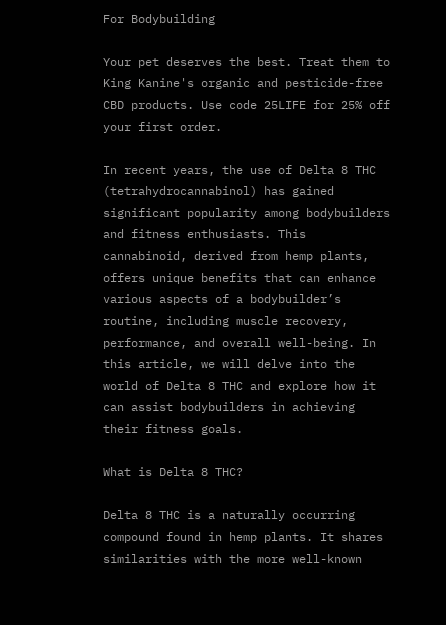For Bodybuilding

Your pet deserves the best. Treat them to King Kanine's organic and pesticide-free CBD products. Use code 25LIFE for 25% off your first order.

In recent years, the use of Delta 8 THC (tetrahydrocannabinol) has gained significant popularity among bodybuilders and fitness enthusiasts. This cannabinoid, derived from hemp plants, offers unique benefits that can enhance various aspects of a bodybuilder’s routine, including muscle recovery, performance, and overall well-being. In this article, we will delve into the world of Delta 8 THC and explore how it can assist bodybuilders in achieving their fitness goals.

What is Delta 8 THC?

Delta 8 THC is a naturally occurring compound found in hemp plants. It shares similarities with the more well-known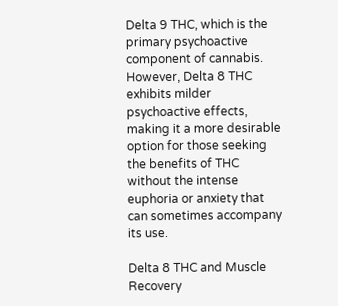Delta 9 THC, which is the primary psychoactive component of cannabis. However, Delta 8 THC exhibits milder psychoactive effects, making it a more desirable option for those seeking the benefits of THC without the intense euphoria or anxiety that can sometimes accompany its use.

Delta 8 THC and Muscle Recovery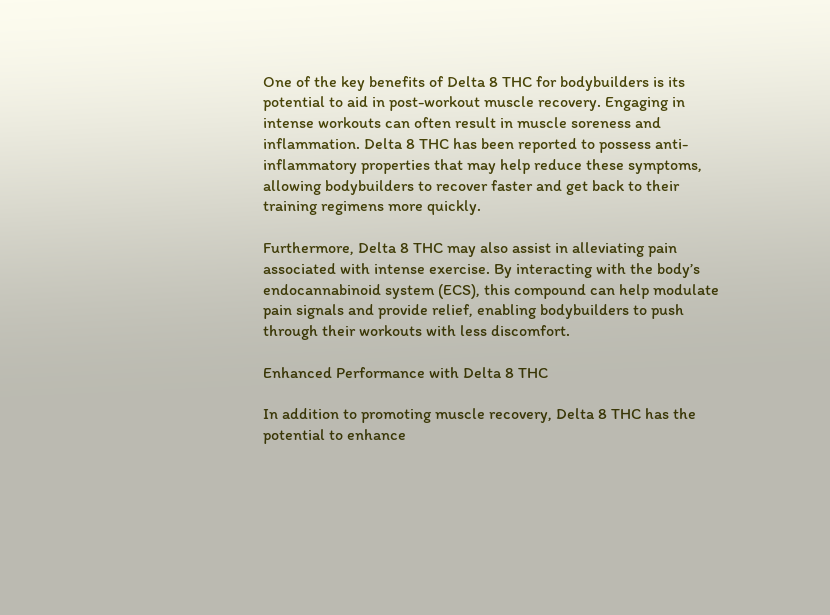One of the key benefits of Delta 8 THC for bodybuilders is its potential to aid in post-workout muscle recovery. Engaging in intense workouts can often result in muscle soreness and inflammation. Delta 8 THC has been reported to possess anti-inflammatory properties that may help reduce these symptoms, allowing bodybuilders to recover faster and get back to their training regimens more quickly.

Furthermore, Delta 8 THC may also assist in alleviating pain associated with intense exercise. By interacting with the body’s endocannabinoid system (ECS), this compound can help modulate pain signals and provide relief, enabling bodybuilders to push through their workouts with less discomfort.

Enhanced Performance with Delta 8 THC

In addition to promoting muscle recovery, Delta 8 THC has the potential to enhance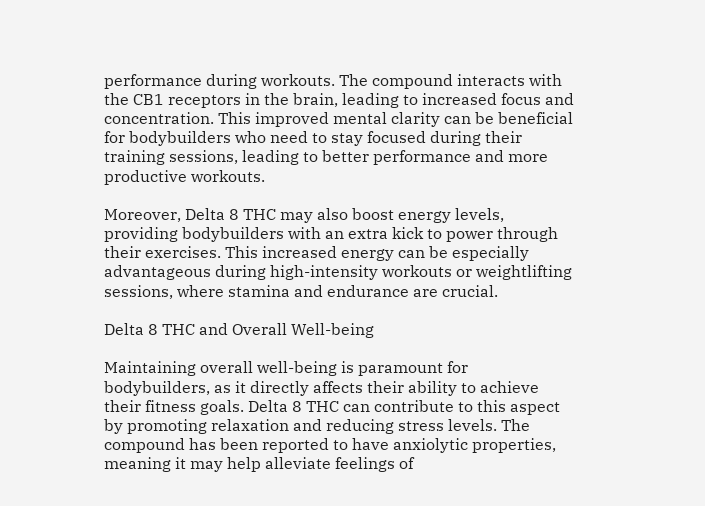performance during workouts. The compound interacts with the CB1 receptors in the brain, leading to increased focus and concentration. This improved mental clarity can be beneficial for bodybuilders who need to stay focused during their training sessions, leading to better performance and more productive workouts.

Moreover, Delta 8 THC may also boost energy levels, providing bodybuilders with an extra kick to power through their exercises. This increased energy can be especially advantageous during high-intensity workouts or weightlifting sessions, where stamina and endurance are crucial.

Delta 8 THC and Overall Well-being

Maintaining overall well-being is paramount for bodybuilders, as it directly affects their ability to achieve their fitness goals. Delta 8 THC can contribute to this aspect by promoting relaxation and reducing stress levels. The compound has been reported to have anxiolytic properties, meaning it may help alleviate feelings of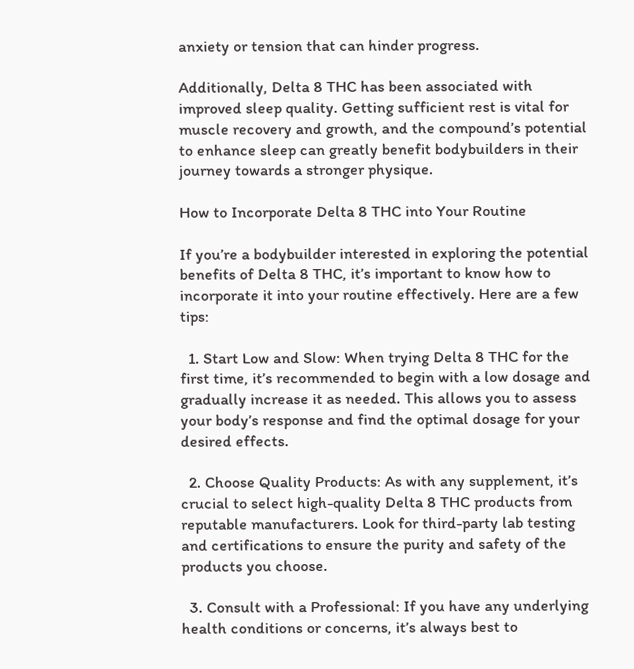anxiety or tension that can hinder progress.

Additionally, Delta 8 THC has been associated with improved sleep quality. Getting sufficient rest is vital for muscle recovery and growth, and the compound’s potential to enhance sleep can greatly benefit bodybuilders in their journey towards a stronger physique.

How to Incorporate Delta 8 THC into Your Routine

If you’re a bodybuilder interested in exploring the potential benefits of Delta 8 THC, it’s important to know how to incorporate it into your routine effectively. Here are a few tips:

  1. Start Low and Slow: When trying Delta 8 THC for the first time, it’s recommended to begin with a low dosage and gradually increase it as needed. This allows you to assess your body’s response and find the optimal dosage for your desired effects.

  2. Choose Quality Products: As with any supplement, it’s crucial to select high-quality Delta 8 THC products from reputable manufacturers. Look for third-party lab testing and certifications to ensure the purity and safety of the products you choose.

  3. Consult with a Professional: If you have any underlying health conditions or concerns, it’s always best to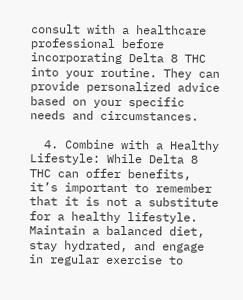consult with a healthcare professional before incorporating Delta 8 THC into your routine. They can provide personalized advice based on your specific needs and circumstances.

  4. Combine with a Healthy Lifestyle: While Delta 8 THC can offer benefits, it’s important to remember that it is not a substitute for a healthy lifestyle. Maintain a balanced diet, stay hydrated, and engage in regular exercise to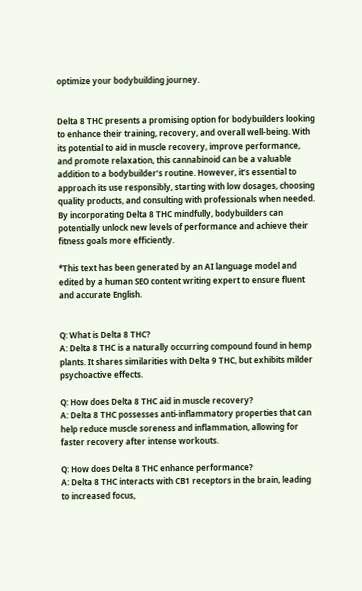optimize your bodybuilding journey.


Delta 8 THC presents a promising option for bodybuilders looking to enhance their training, recovery, and overall well-being. With its potential to aid in muscle recovery, improve performance, and promote relaxation, this cannabinoid can be a valuable addition to a bodybuilder’s routine. However, it’s essential to approach its use responsibly, starting with low dosages, choosing quality products, and consulting with professionals when needed. By incorporating Delta 8 THC mindfully, bodybuilders can potentially unlock new levels of performance and achieve their fitness goals more efficiently.

*This text has been generated by an AI language model and edited by a human SEO content writing expert to ensure fluent and accurate English.


Q: What is Delta 8 THC?
A: Delta 8 THC is a naturally occurring compound found in hemp plants. It shares similarities with Delta 9 THC, but exhibits milder psychoactive effects.

Q: How does Delta 8 THC aid in muscle recovery?
A: Delta 8 THC possesses anti-inflammatory properties that can help reduce muscle soreness and inflammation, allowing for faster recovery after intense workouts.

Q: How does Delta 8 THC enhance performance?
A: Delta 8 THC interacts with CB1 receptors in the brain, leading to increased focus,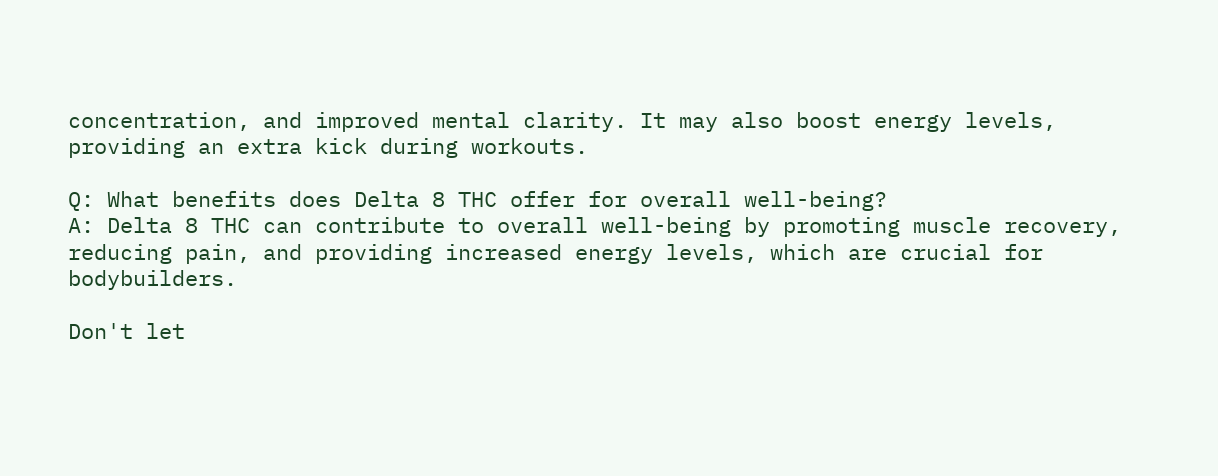concentration, and improved mental clarity. It may also boost energy levels, providing an extra kick during workouts.

Q: What benefits does Delta 8 THC offer for overall well-being?
A: Delta 8 THC can contribute to overall well-being by promoting muscle recovery, reducing pain, and providing increased energy levels, which are crucial for bodybuilders.

Don't let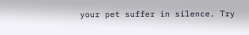your pet suffer in silence. Try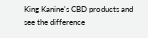King Kanine's CBD products and see the difference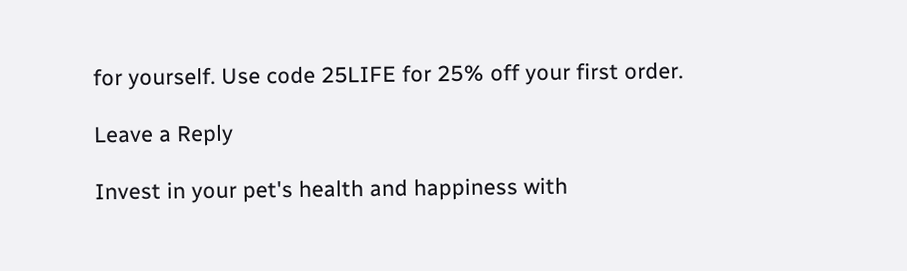for yourself. Use code 25LIFE for 25% off your first order.

Leave a Reply

Invest in your pet's health and happiness with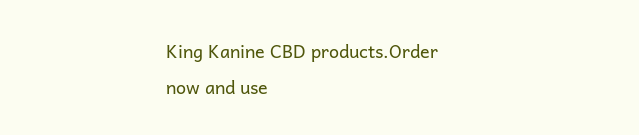King Kanine CBD products.Order now and use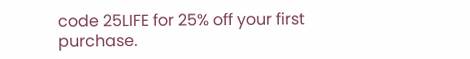code 25LIFE for 25% off your first purchase.